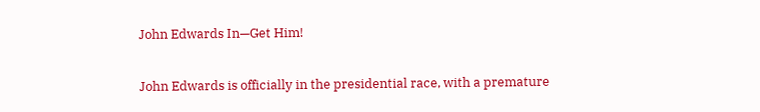John Edwards In—Get Him!


John Edwards is officially in the presidential race, with a premature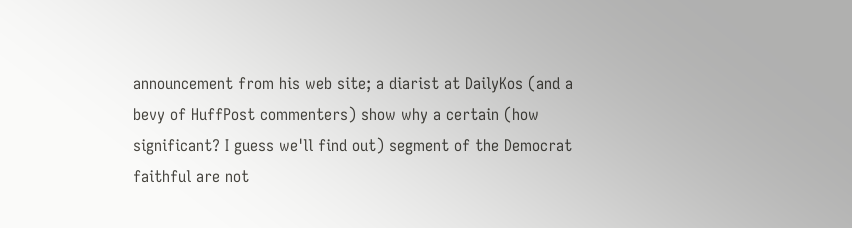announcement from his web site; a diarist at DailyKos (and a bevy of HuffPost commenters) show why a certain (how significant? I guess we'll find out) segment of the Democrat faithful are not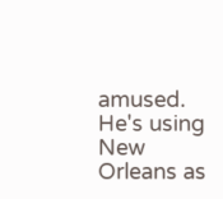amused. He's using New Orleans as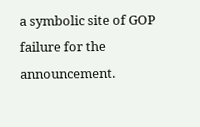a symbolic site of GOP failure for the announcement.